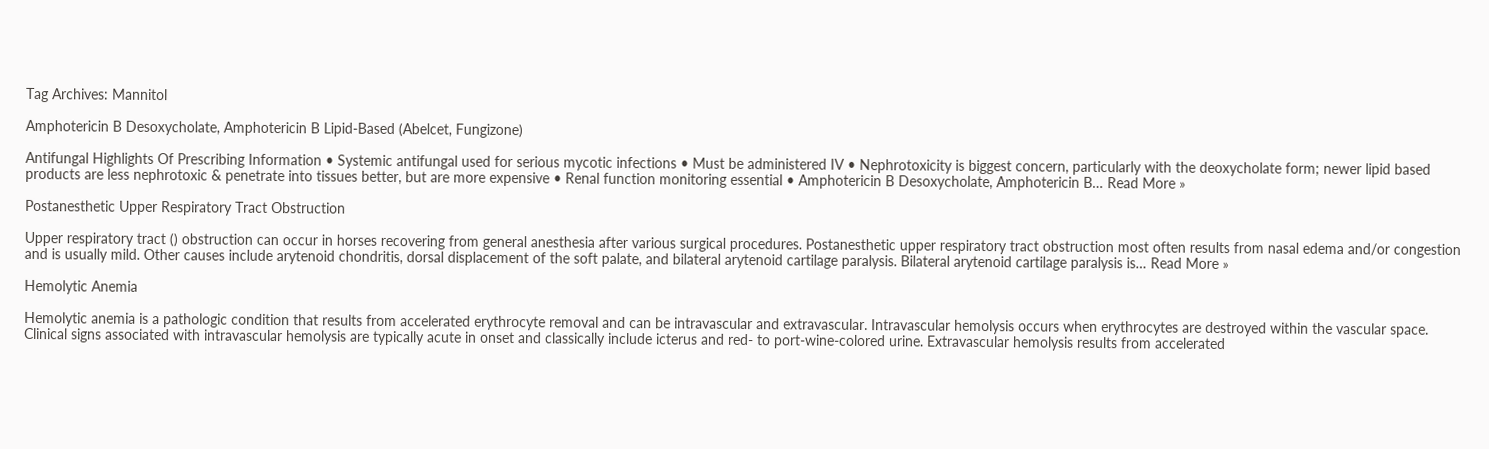Tag Archives: Mannitol

Amphotericin B Desoxycholate, Amphotericin B Lipid-Based (Abelcet, Fungizone)

Antifungal Highlights Of Prescribing Information • Systemic antifungal used for serious mycotic infections • Must be administered IV • Nephrotoxicity is biggest concern, particularly with the deoxycholate form; newer lipid based products are less nephrotoxic & penetrate into tissues better, but are more expensive • Renal function monitoring essential • Amphotericin B Desoxycholate, Amphotericin B… Read More »

Postanesthetic Upper Respiratory Tract Obstruction

Upper respiratory tract () obstruction can occur in horses recovering from general anesthesia after various surgical procedures. Postanesthetic upper respiratory tract obstruction most often results from nasal edema and/or congestion and is usually mild. Other causes include arytenoid chondritis, dorsal displacement of the soft palate, and bilateral arytenoid cartilage paralysis. Bilateral arytenoid cartilage paralysis is… Read More »

Hemolytic Anemia

Hemolytic anemia is a pathologic condition that results from accelerated erythrocyte removal and can be intravascular and extravascular. Intravascular hemolysis occurs when erythrocytes are destroyed within the vascular space. Clinical signs associated with intravascular hemolysis are typically acute in onset and classically include icterus and red- to port-wine-colored urine. Extravascular hemolysis results from accelerated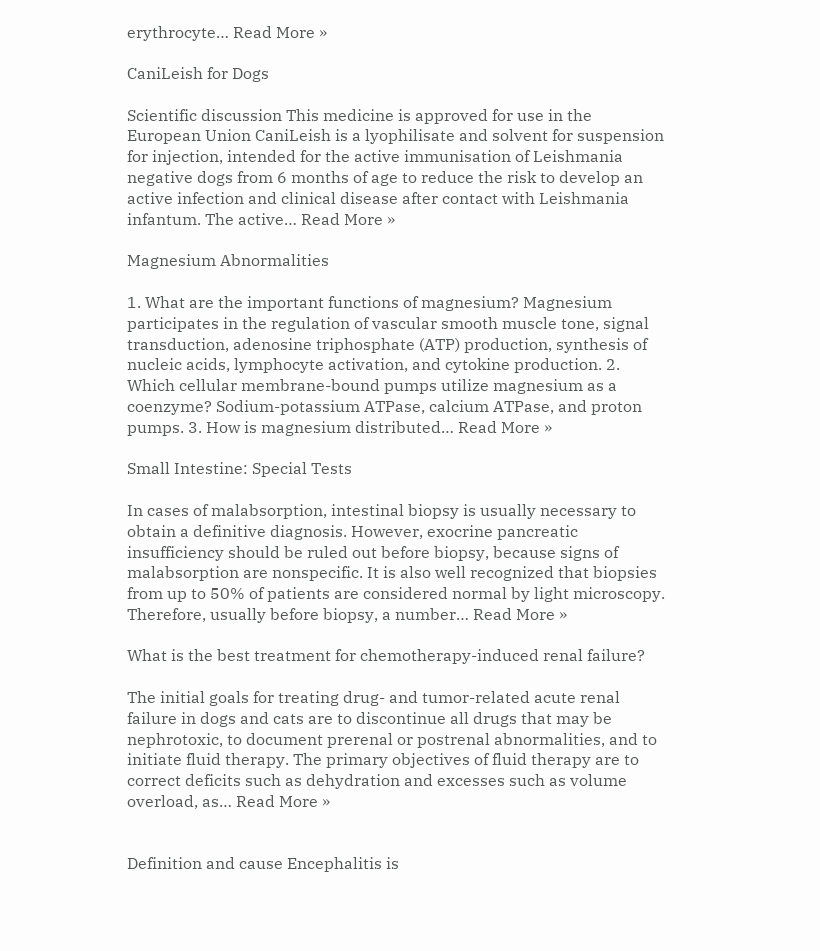erythrocyte… Read More »

CaniLeish for Dogs

Scientific discussion This medicine is approved for use in the European Union CaniLeish is a lyophilisate and solvent for suspension for injection, intended for the active immunisation of Leishmania negative dogs from 6 months of age to reduce the risk to develop an active infection and clinical disease after contact with Leishmania infantum. The active… Read More »

Magnesium Abnormalities

1. What are the important functions of magnesium? Magnesium participates in the regulation of vascular smooth muscle tone, signal transduction, adenosine triphosphate (ATP) production, synthesis of nucleic acids, lymphocyte activation, and cytokine production. 2. Which cellular membrane-bound pumps utilize magnesium as a coenzyme? Sodium-potassium ATPase, calcium ATPase, and proton pumps. 3. How is magnesium distributed… Read More »

Small Intestine: Special Tests

In cases of malabsorption, intestinal biopsy is usually necessary to obtain a definitive diagnosis. However, exocrine pancreatic insufficiency should be ruled out before biopsy, because signs of malabsorption are nonspecific. It is also well recognized that biopsies from up to 50% of patients are considered normal by light microscopy. Therefore, usually before biopsy, a number… Read More »

What is the best treatment for chemotherapy-induced renal failure?

The initial goals for treating drug- and tumor-related acute renal failure in dogs and cats are to discontinue all drugs that may be nephrotoxic, to document prerenal or postrenal abnormalities, and to initiate fluid therapy. The primary objectives of fluid therapy are to correct deficits such as dehydration and excesses such as volume overload, as… Read More »


Definition and cause Encephalitis is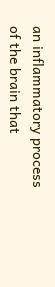an inflammatory process of the brain that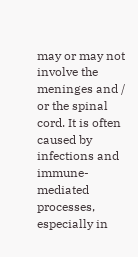may or may not involve the meninges and / or the spinal cord. It is often caused by infections and immune-mediated processes, especially in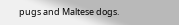pugs and Maltese dogs.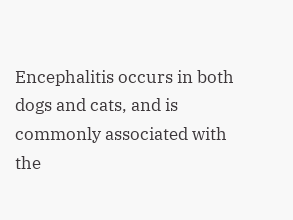Encephalitis occurs in both dogs and cats, and is commonly associated with the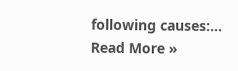following causes:… Read More »